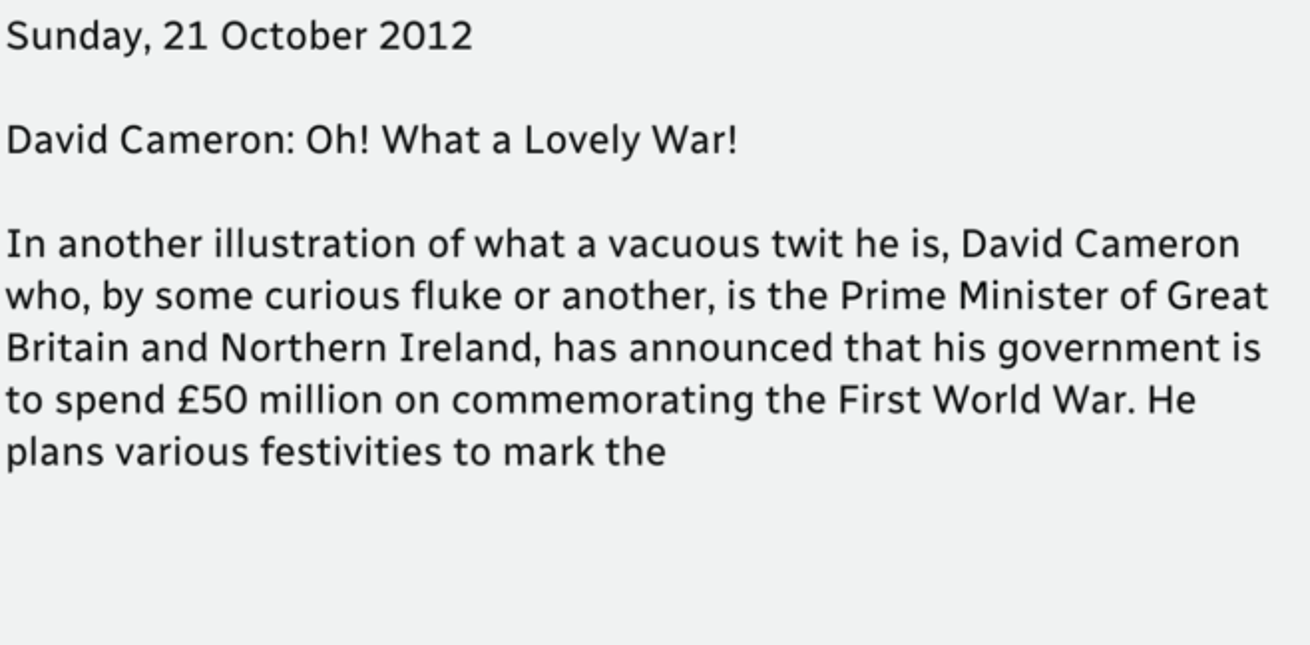Sunday, 21 October 2012

David Cameron: Oh! What a Lovely War!

In another illustration of what a vacuous twit he is, David Cameron who, by some curious fluke or another, is the Prime Minister of Great Britain and Northern Ireland, has announced that his government is to spend £50 million on commemorating the First World War. He plans various festivities to mark the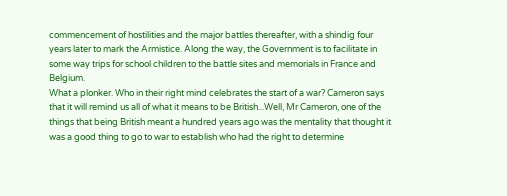commencement of hostilities and the major battles thereafter, with a shindig four years later to mark the Armistice. Along the way, the Government is to facilitate in some way trips for school children to the battle sites and memorials in France and Belgium.
What a plonker. Who in their right mind celebrates the start of a war? Cameron says that it will remind us all of what it means to be British...Well, Mr Cameron, one of the things that being British meant a hundred years ago was the mentality that thought it was a good thing to go to war to establish who had the right to determine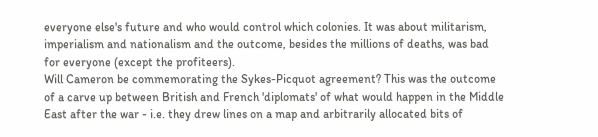everyone else's future and who would control which colonies. It was about militarism, imperialism and nationalism and the outcome, besides the millions of deaths, was bad for everyone (except the profiteers).
Will Cameron be commemorating the Sykes-Picquot agreement? This was the outcome of a carve up between British and French 'diplomats' of what would happen in the Middle East after the war - i.e. they drew lines on a map and arbitrarily allocated bits of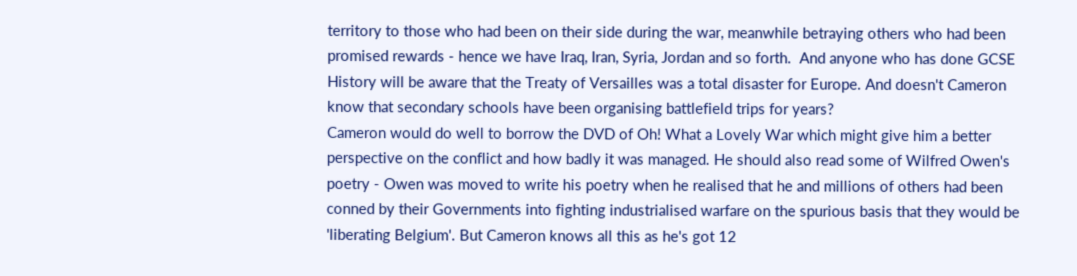territory to those who had been on their side during the war, meanwhile betraying others who had been promised rewards - hence we have Iraq, Iran, Syria, Jordan and so forth.  And anyone who has done GCSE History will be aware that the Treaty of Versailles was a total disaster for Europe. And doesn't Cameron know that secondary schools have been organising battlefield trips for years?
Cameron would do well to borrow the DVD of Oh! What a Lovely War which might give him a better perspective on the conflict and how badly it was managed. He should also read some of Wilfred Owen's poetry - Owen was moved to write his poetry when he realised that he and millions of others had been conned by their Governments into fighting industrialised warfare on the spurious basis that they would be 'liberating Belgium'. But Cameron knows all this as he's got 12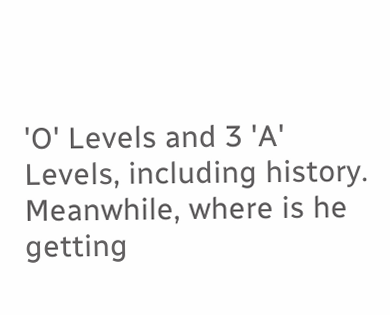'O' Levels and 3 'A' Levels, including history.
Meanwhile, where is he getting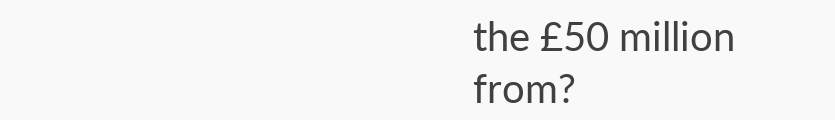the £50 million from?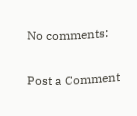No comments:

Post a Comment